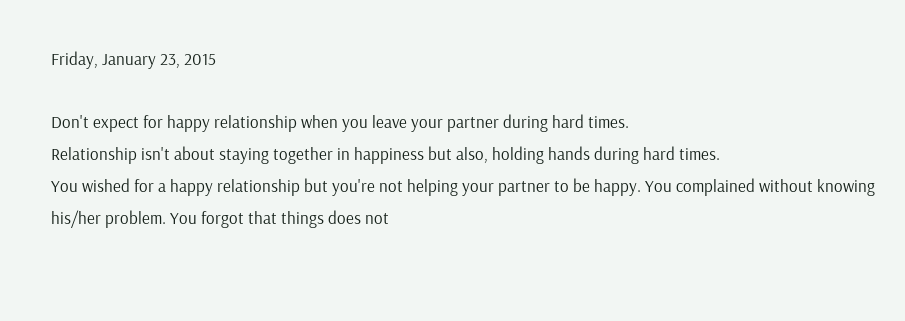Friday, January 23, 2015

Don't expect for happy relationship when you leave your partner during hard times.
Relationship isn't about staying together in happiness but also, holding hands during hard times.
You wished for a happy relationship but you're not helping your partner to be happy. You complained without knowing his/her problem. You forgot that things does not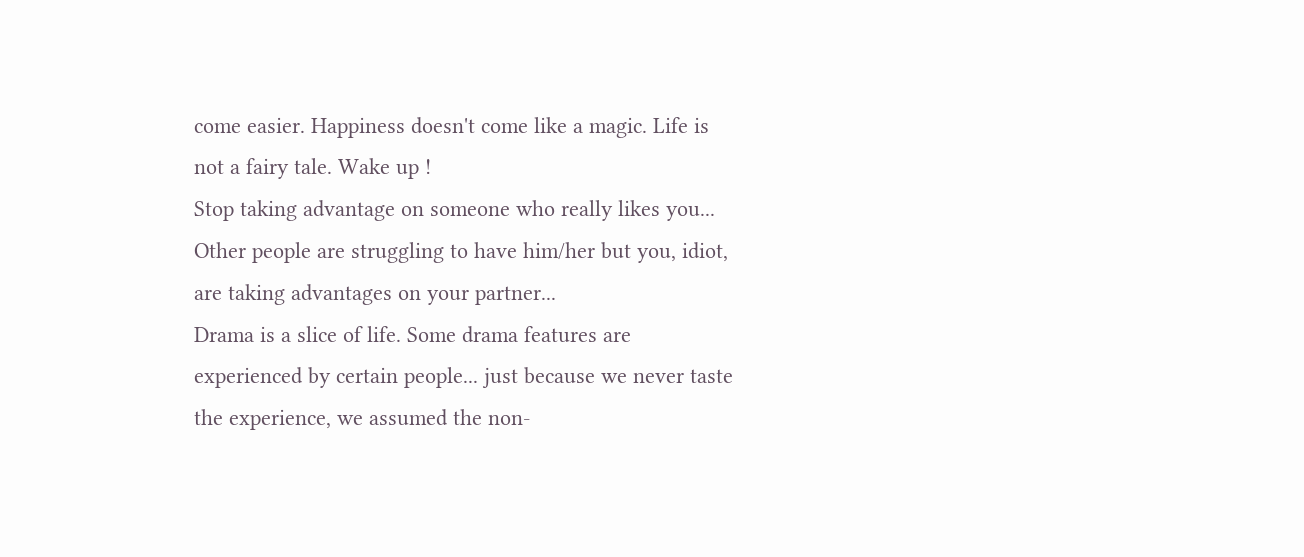come easier. Happiness doesn't come like a magic. Life is not a fairy tale. Wake up !
Stop taking advantage on someone who really likes you... Other people are struggling to have him/her but you, idiot, are taking advantages on your partner...
Drama is a slice of life. Some drama features are experienced by certain people... just because we never taste the experience, we assumed the non-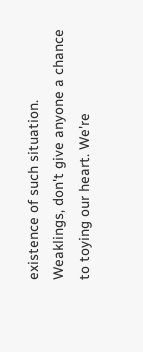existence of such situation.
Weaklings, don't give anyone a chance to toying our heart. We're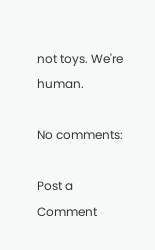not toys. We're human.

No comments:

Post a Comment